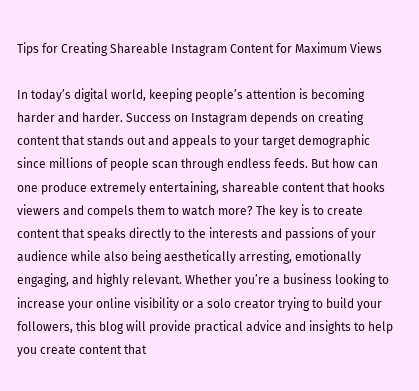Tips for Creating Shareable Instagram Content for Maximum Views

In today’s digital world, keeping people’s attention is becoming harder and harder. Success on Instagram depends on creating content that stands out and appeals to your target demographic since millions of people scan through endless feeds. But how can one produce extremely entertaining, shareable content that hooks viewers and compels them to watch more? The key is to create content that speaks directly to the interests and passions of your audience while also being aesthetically arresting, emotionally engaging, and highly relevant. Whether you’re a business looking to increase your online visibility or a solo creator trying to build your followers, this blog will provide practical advice and insights to help you create content that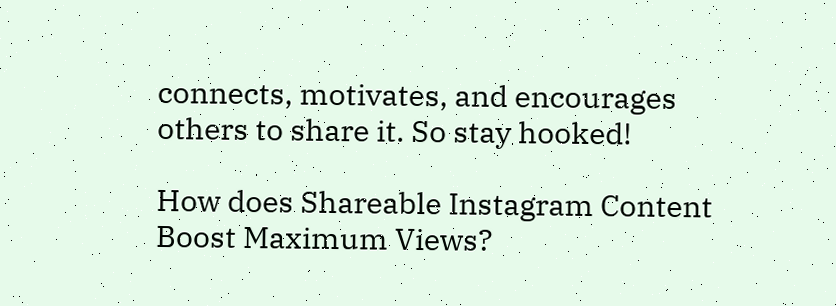connects, motivates, and encourages others to share it. So stay hooked!

How does Shareable Instagram Content Boost Maximum Views?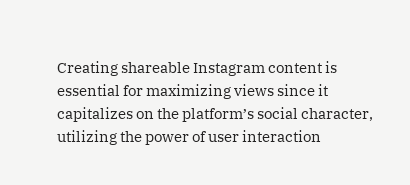Creating shareable Instagram content is essential for maximizing views since it capitalizes on the platform’s social character, utilizing the power of user interaction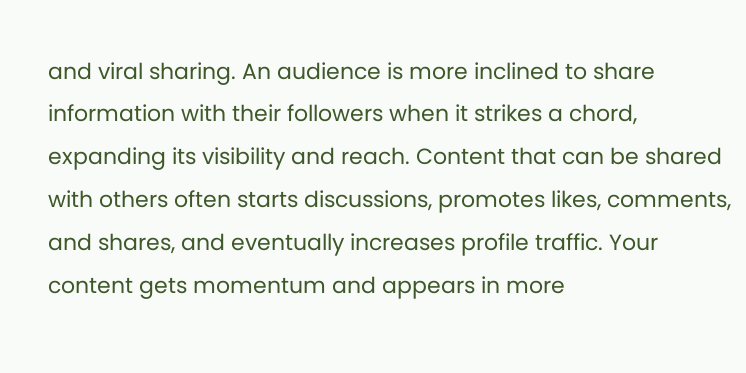and viral sharing. An audience is more inclined to share information with their followers when it strikes a chord, expanding its visibility and reach. Content that can be shared with others often starts discussions, promotes likes, comments, and shares, and eventually increases profile traffic. Your content gets momentum and appears in more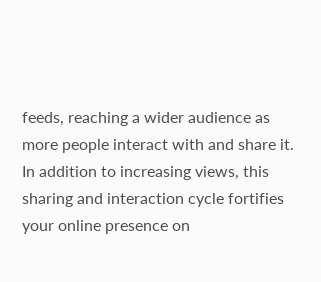feeds, reaching a wider audience as more people interact with and share it. In addition to increasing views, this sharing and interaction cycle fortifies your online presence on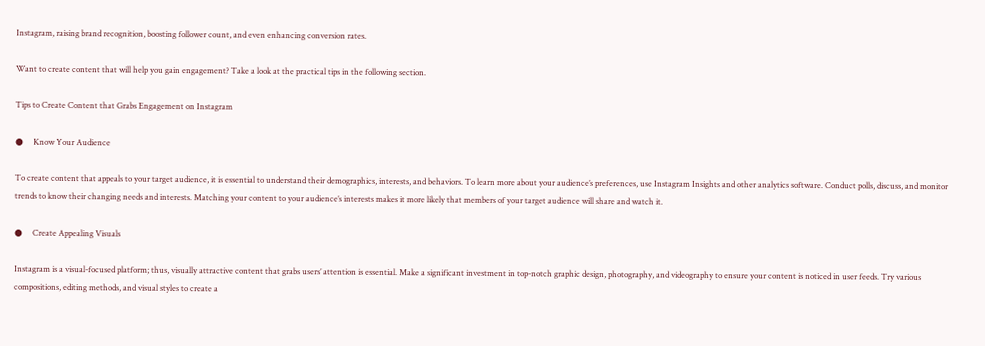Instagram, raising brand recognition, boosting follower count, and even enhancing conversion rates.

Want to create content that will help you gain engagement? Take a look at the practical tips in the following section.

Tips to Create Content that Grabs Engagement on Instagram

●     Know Your Audience

To create content that appeals to your target audience, it is essential to understand their demographics, interests, and behaviors. To learn more about your audience’s preferences, use Instagram Insights and other analytics software. Conduct polls, discuss, and monitor trends to know their changing needs and interests. Matching your content to your audience’s interests makes it more likely that members of your target audience will share and watch it.

●     Create Appealing Visuals

Instagram is a visual-focused platform; thus, visually attractive content that grabs users’ attention is essential. Make a significant investment in top-notch graphic design, photography, and videography to ensure your content is noticed in user feeds. Try various compositions, editing methods, and visual styles to create a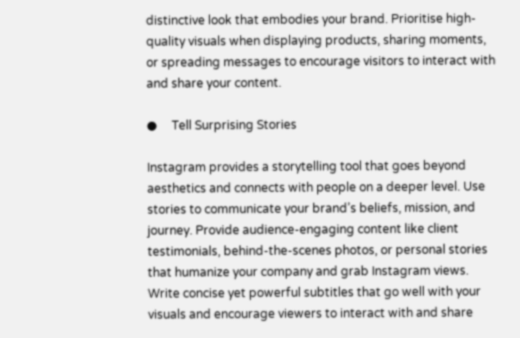distinctive look that embodies your brand. Prioritise high-quality visuals when displaying products, sharing moments, or spreading messages to encourage visitors to interact with and share your content.

●     Tell Surprising Stories

Instagram provides a storytelling tool that goes beyond aesthetics and connects with people on a deeper level. Use stories to communicate your brand’s beliefs, mission, and journey. Provide audience-engaging content like client testimonials, behind-the-scenes photos, or personal stories that humanize your company and grab Instagram views. Write concise yet powerful subtitles that go well with your visuals and encourage viewers to interact with and share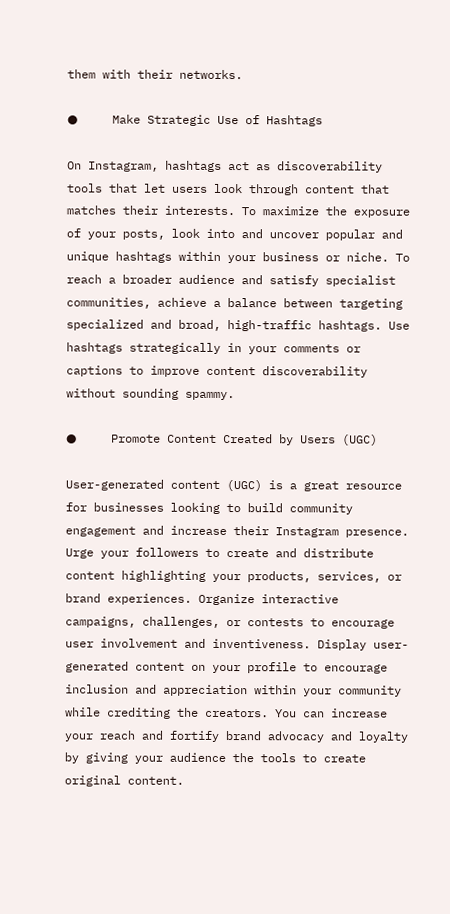them with their networks.

●     Make Strategic Use of Hashtags

On Instagram, hashtags act as discoverability tools that let users look through content that matches their interests. To maximize the exposure of your posts, look into and uncover popular and unique hashtags within your business or niche. To reach a broader audience and satisfy specialist communities, achieve a balance between targeting specialized and broad, high-traffic hashtags. Use hashtags strategically in your comments or captions to improve content discoverability without sounding spammy.

●     Promote Content Created by Users (UGC)

User-generated content (UGC) is a great resource for businesses looking to build community engagement and increase their Instagram presence. Urge your followers to create and distribute content highlighting your products, services, or brand experiences. Organize interactive campaigns, challenges, or contests to encourage user involvement and inventiveness. Display user-generated content on your profile to encourage inclusion and appreciation within your community while crediting the creators. You can increase your reach and fortify brand advocacy and loyalty by giving your audience the tools to create original content.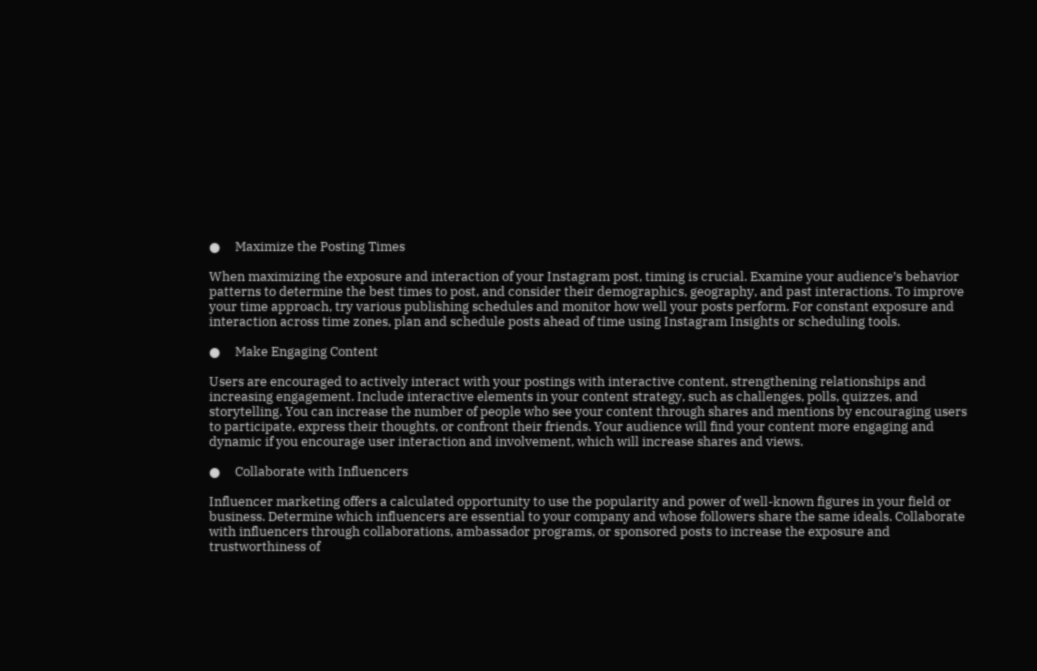●     Maximize the Posting Times

When maximizing the exposure and interaction of your Instagram post, timing is crucial. Examine your audience’s behavior patterns to determine the best times to post, and consider their demographics, geography, and past interactions. To improve your time approach, try various publishing schedules and monitor how well your posts perform. For constant exposure and interaction across time zones, plan and schedule posts ahead of time using Instagram Insights or scheduling tools.

●     Make Engaging Content

Users are encouraged to actively interact with your postings with interactive content, strengthening relationships and increasing engagement. Include interactive elements in your content strategy, such as challenges, polls, quizzes, and storytelling. You can increase the number of people who see your content through shares and mentions by encouraging users to participate, express their thoughts, or confront their friends. Your audience will find your content more engaging and dynamic if you encourage user interaction and involvement, which will increase shares and views.

●     Collaborate with Influencers

Influencer marketing offers a calculated opportunity to use the popularity and power of well-known figures in your field or business. Determine which influencers are essential to your company and whose followers share the same ideals. Collaborate with influencers through collaborations, ambassador programs, or sponsored posts to increase the exposure and trustworthiness of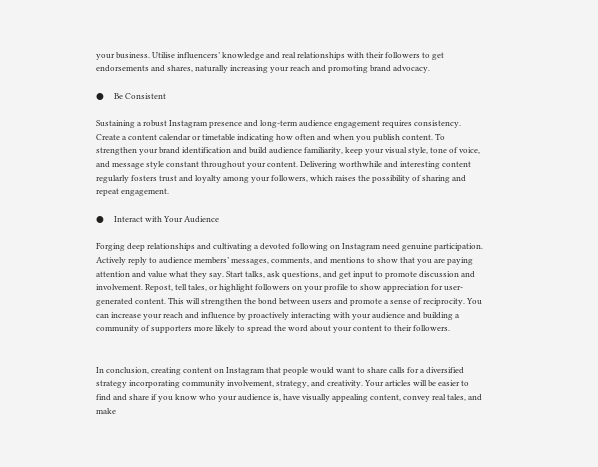your business. Utilise influencers’ knowledge and real relationships with their followers to get endorsements and shares, naturally increasing your reach and promoting brand advocacy.

●     Be Consistent

Sustaining a robust Instagram presence and long-term audience engagement requires consistency. Create a content calendar or timetable indicating how often and when you publish content. To strengthen your brand identification and build audience familiarity, keep your visual style, tone of voice, and message style constant throughout your content. Delivering worthwhile and interesting content regularly fosters trust and loyalty among your followers, which raises the possibility of sharing and repeat engagement.

●     Interact with Your Audience

Forging deep relationships and cultivating a devoted following on Instagram need genuine participation. Actively reply to audience members’ messages, comments, and mentions to show that you are paying attention and value what they say. Start talks, ask questions, and get input to promote discussion and involvement. Repost, tell tales, or highlight followers on your profile to show appreciation for user-generated content. This will strengthen the bond between users and promote a sense of reciprocity. You can increase your reach and influence by proactively interacting with your audience and building a community of supporters more likely to spread the word about your content to their followers.


In conclusion, creating content on Instagram that people would want to share calls for a diversified strategy incorporating community involvement, strategy, and creativity. Your articles will be easier to find and share if you know who your audience is, have visually appealing content, convey real tales, and make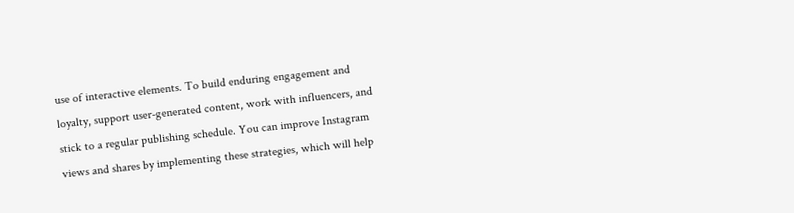use of interactive elements. To build enduring engagement and loyalty, support user-generated content, work with influencers, and stick to a regular publishing schedule. You can improve Instagram views and shares by implementing these strategies, which will help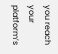you reach your platform’s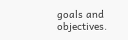goals and objectives.